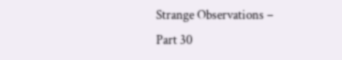Strange Observations – Part 30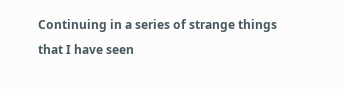Continuing in a series of strange things that I have seen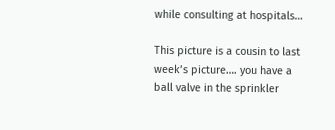while consulting at hospitals…

This picture is a cousin to last week’s picture…. you have a ball valve in the sprinkler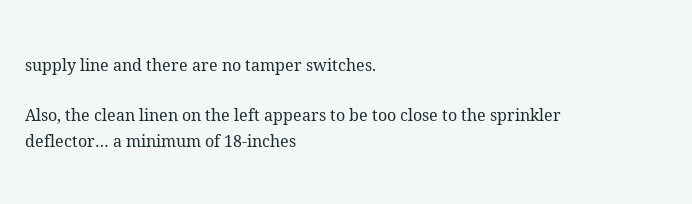supply line and there are no tamper switches.

Also, the clean linen on the left appears to be too close to the sprinkler deflector… a minimum of 18-inches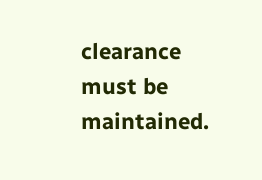clearance must be maintained.